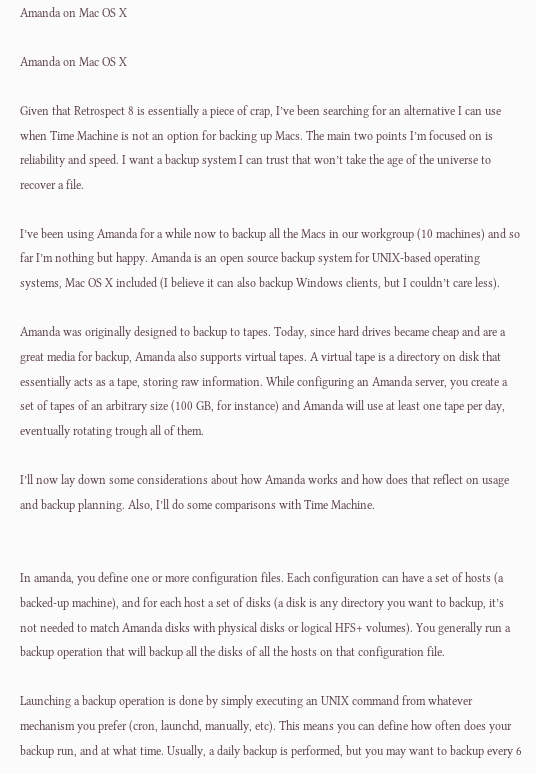Amanda on Mac OS X

Amanda on Mac OS X

Given that Retrospect 8 is essentially a piece of crap, I’ve been searching for an alternative I can use when Time Machine is not an option for backing up Macs. The main two points I’m focused on is reliability and speed. I want a backup system I can trust that won’t take the age of the universe to recover a file.

I’ve been using Amanda for a while now to backup all the Macs in our workgroup (10 machines) and so far I’m nothing but happy. Amanda is an open source backup system for UNIX-based operating systems, Mac OS X included (I believe it can also backup Windows clients, but I couldn’t care less).

Amanda was originally designed to backup to tapes. Today, since hard drives became cheap and are a great media for backup, Amanda also supports virtual tapes. A virtual tape is a directory on disk that essentially acts as a tape, storing raw information. While configuring an Amanda server, you create a set of tapes of an arbitrary size (100 GB, for instance) and Amanda will use at least one tape per day, eventually rotating trough all of them.

I’ll now lay down some considerations about how Amanda works and how does that reflect on usage and backup planning. Also, I’ll do some comparisons with Time Machine.


In amanda, you define one or more configuration files. Each configuration can have a set of hosts (a backed-up machine), and for each host a set of disks (a disk is any directory you want to backup, it’s not needed to match Amanda disks with physical disks or logical HFS+ volumes). You generally run a backup operation that will backup all the disks of all the hosts on that configuration file.

Launching a backup operation is done by simply executing an UNIX command from whatever mechanism you prefer (cron, launchd, manually, etc). This means you can define how often does your backup run, and at what time. Usually, a daily backup is performed, but you may want to backup every 6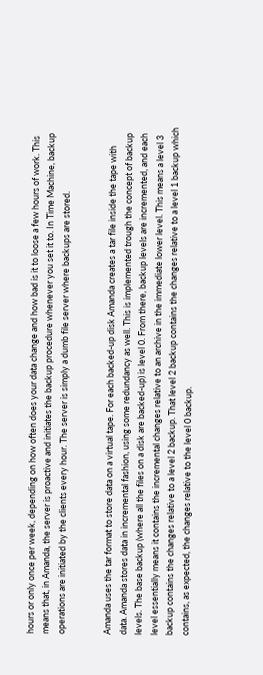hours or only once per week, depending on how often does your data change and how bad is it to loose a few hours of work. This means that, in Amanda, the server is proactive and initiates the backup procedure whenever you set it to. In Time Machine, backup operations are initiated by the clients every hour. The server is simply a dumb file server where backups are stored.


Amanda uses the tar format to store data on a virtual tape. For each backed-up disk Amanda creates a tar file inside the tape with data. Amanda stores data in incremental fashion, using some redundancy as well. This is implemented trough the concept of backup levels. The base backup (where all the files on a disk are backed-up) is level 0. From there, backup levels are incremented, and each level essentially means it contains the incremental changes relative to an archive in the immediate lower level. This means a level 3 backup contains the changes relative to a level 2 backup. That level 2 backup contains the changes relative to a level 1 backup which contains, as expected, the changes relative to the level 0 backup.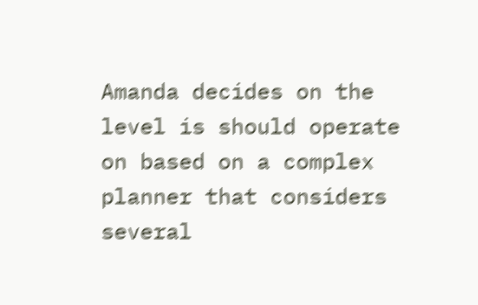Amanda decides on the level is should operate on based on a complex planner that considers several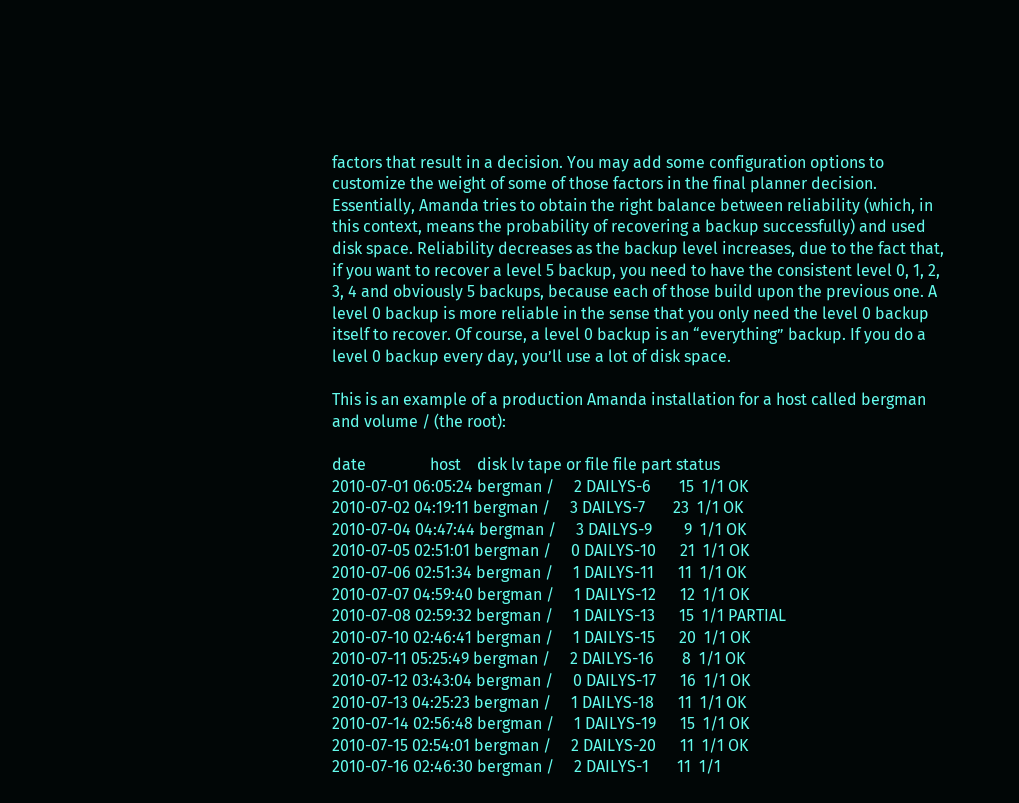factors that result in a decision. You may add some configuration options to customize the weight of some of those factors in the final planner decision. Essentially, Amanda tries to obtain the right balance between reliability (which, in this context, means the probability of recovering a backup successfully) and used disk space. Reliability decreases as the backup level increases, due to the fact that, if you want to recover a level 5 backup, you need to have the consistent level 0, 1, 2, 3, 4 and obviously 5 backups, because each of those build upon the previous one. A level 0 backup is more reliable in the sense that you only need the level 0 backup itself to recover. Of course, a level 0 backup is an “everything” backup. If you do a level 0 backup every day, you’ll use a lot of disk space.

This is an example of a production Amanda installation for a host called bergman and volume / (the root):

date                host    disk lv tape or file file part status
2010-07-01 06:05:24 bergman /     2 DAILYS-6       15  1/1 OK
2010-07-02 04:19:11 bergman /     3 DAILYS-7       23  1/1 OK
2010-07-04 04:47:44 bergman /     3 DAILYS-9        9  1/1 OK
2010-07-05 02:51:01 bergman /     0 DAILYS-10      21  1/1 OK
2010-07-06 02:51:34 bergman /     1 DAILYS-11      11  1/1 OK
2010-07-07 04:59:40 bergman /     1 DAILYS-12      12  1/1 OK
2010-07-08 02:59:32 bergman /     1 DAILYS-13      15  1/1 PARTIAL
2010-07-10 02:46:41 bergman /     1 DAILYS-15      20  1/1 OK
2010-07-11 05:25:49 bergman /     2 DAILYS-16       8  1/1 OK
2010-07-12 03:43:04 bergman /     0 DAILYS-17      16  1/1 OK
2010-07-13 04:25:23 bergman /     1 DAILYS-18      11  1/1 OK
2010-07-14 02:56:48 bergman /     1 DAILYS-19      15  1/1 OK
2010-07-15 02:54:01 bergman /     2 DAILYS-20      11  1/1 OK
2010-07-16 02:46:30 bergman /     2 DAILYS-1       11  1/1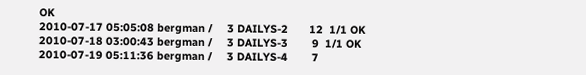OK
2010-07-17 05:05:08 bergman /     3 DAILYS-2       12  1/1 OK
2010-07-18 03:00:43 bergman /     3 DAILYS-3        9  1/1 OK
2010-07-19 05:11:36 bergman /     3 DAILYS-4        7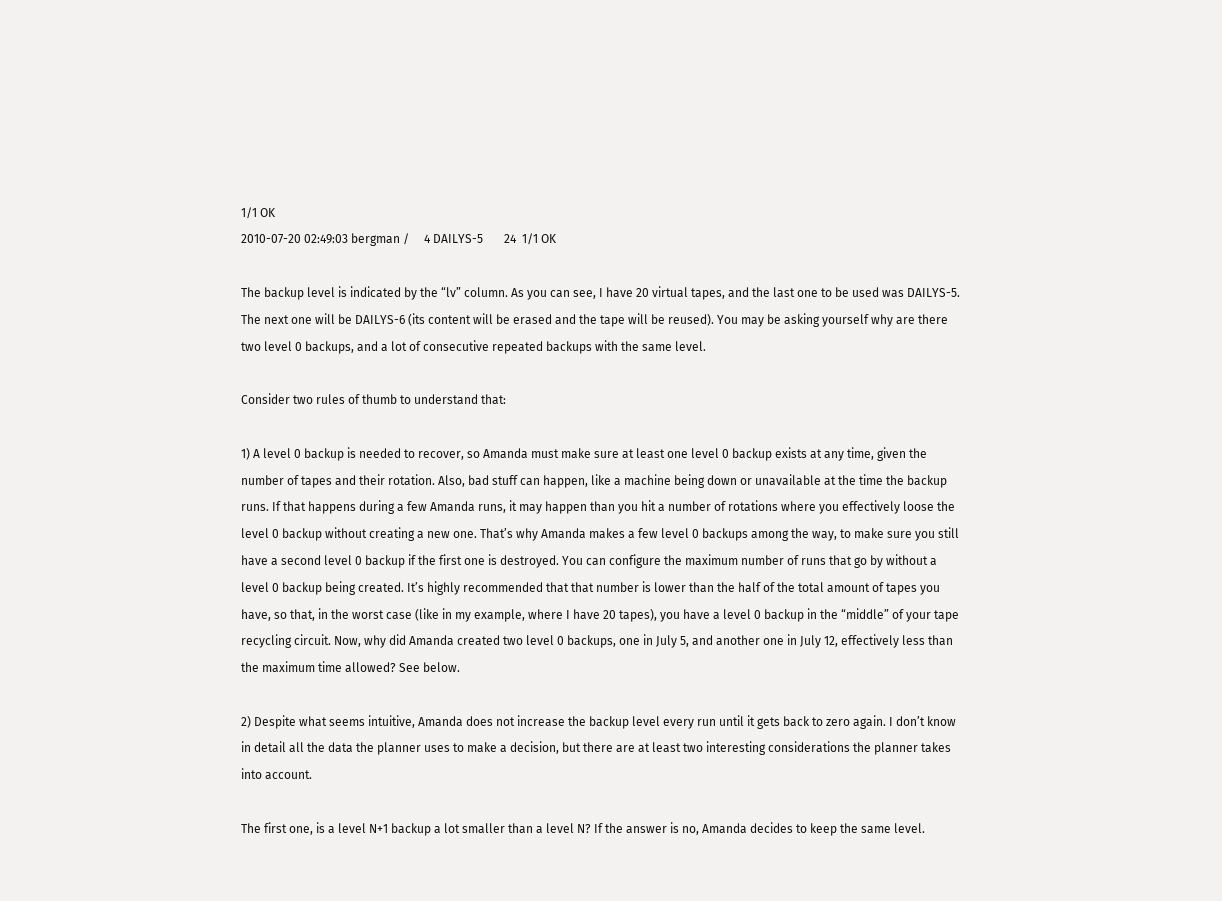1/1 OK
2010-07-20 02:49:03 bergman /     4 DAILYS-5       24  1/1 OK

The backup level is indicated by the “lv” column. As you can see, I have 20 virtual tapes, and the last one to be used was DAILYS-5. The next one will be DAILYS-6 (its content will be erased and the tape will be reused). You may be asking yourself why are there two level 0 backups, and a lot of consecutive repeated backups with the same level.

Consider two rules of thumb to understand that:

1) A level 0 backup is needed to recover, so Amanda must make sure at least one level 0 backup exists at any time, given the number of tapes and their rotation. Also, bad stuff can happen, like a machine being down or unavailable at the time the backup runs. If that happens during a few Amanda runs, it may happen than you hit a number of rotations where you effectively loose the level 0 backup without creating a new one. That’s why Amanda makes a few level 0 backups among the way, to make sure you still have a second level 0 backup if the first one is destroyed. You can configure the maximum number of runs that go by without a level 0 backup being created. It’s highly recommended that that number is lower than the half of the total amount of tapes you have, so that, in the worst case (like in my example, where I have 20 tapes), you have a level 0 backup in the “middle” of your tape recycling circuit. Now, why did Amanda created two level 0 backups, one in July 5, and another one in July 12, effectively less than the maximum time allowed? See below.

2) Despite what seems intuitive, Amanda does not increase the backup level every run until it gets back to zero again. I don’t know in detail all the data the planner uses to make a decision, but there are at least two interesting considerations the planner takes into account.

The first one, is a level N+1 backup a lot smaller than a level N? If the answer is no, Amanda decides to keep the same level.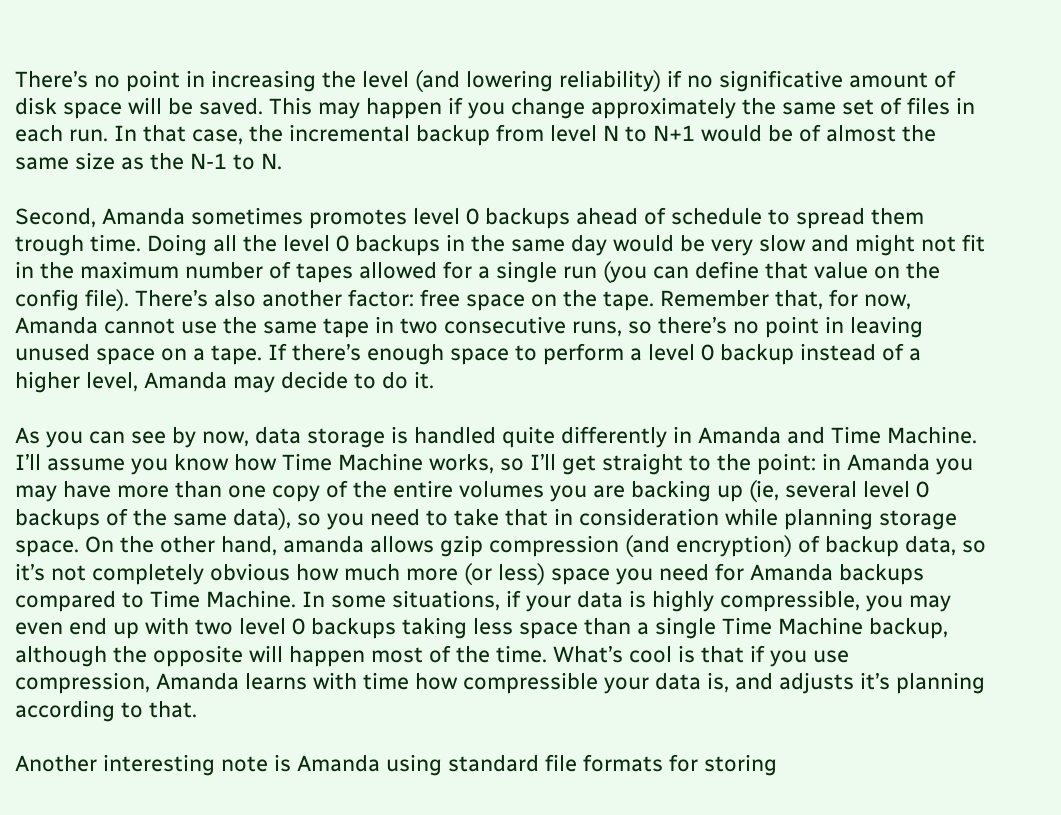There’s no point in increasing the level (and lowering reliability) if no significative amount of disk space will be saved. This may happen if you change approximately the same set of files in each run. In that case, the incremental backup from level N to N+1 would be of almost the same size as the N-1 to N.

Second, Amanda sometimes promotes level 0 backups ahead of schedule to spread them trough time. Doing all the level 0 backups in the same day would be very slow and might not fit in the maximum number of tapes allowed for a single run (you can define that value on the config file). There’s also another factor: free space on the tape. Remember that, for now, Amanda cannot use the same tape in two consecutive runs, so there’s no point in leaving unused space on a tape. If there’s enough space to perform a level 0 backup instead of a higher level, Amanda may decide to do it.

As you can see by now, data storage is handled quite differently in Amanda and Time Machine. I’ll assume you know how Time Machine works, so I’ll get straight to the point: in Amanda you may have more than one copy of the entire volumes you are backing up (ie, several level 0 backups of the same data), so you need to take that in consideration while planning storage space. On the other hand, amanda allows gzip compression (and encryption) of backup data, so it’s not completely obvious how much more (or less) space you need for Amanda backups compared to Time Machine. In some situations, if your data is highly compressible, you may even end up with two level 0 backups taking less space than a single Time Machine backup, although the opposite will happen most of the time. What’s cool is that if you use compression, Amanda learns with time how compressible your data is, and adjusts it’s planning according to that.

Another interesting note is Amanda using standard file formats for storing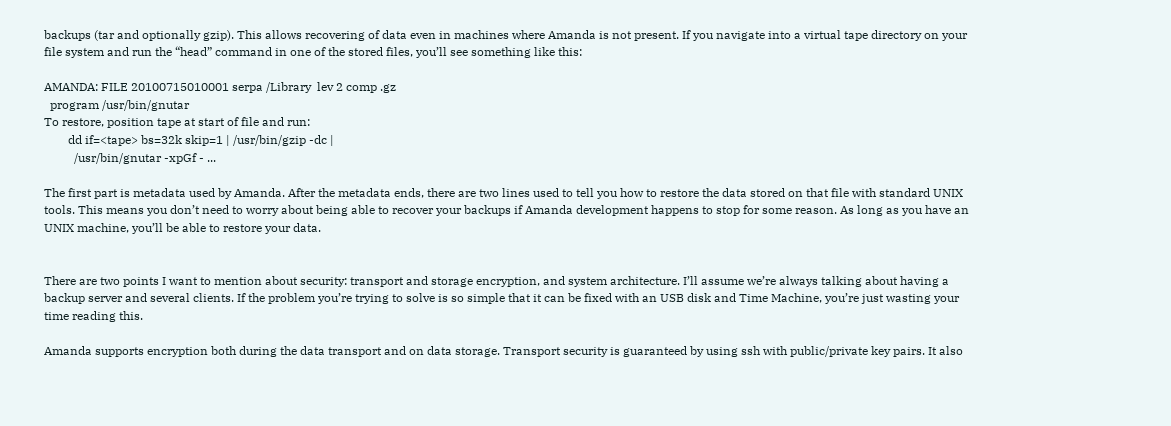backups (tar and optionally gzip). This allows recovering of data even in machines where Amanda is not present. If you navigate into a virtual tape directory on your file system and run the “head” command in one of the stored files, you’ll see something like this:

AMANDA: FILE 20100715010001 serpa /Library  lev 2 comp .gz
  program /usr/bin/gnutar
To restore, position tape at start of file and run:
        dd if=<tape> bs=32k skip=1 | /usr/bin/gzip -dc |
          /usr/bin/gnutar -xpGf - ...

The first part is metadata used by Amanda. After the metadata ends, there are two lines used to tell you how to restore the data stored on that file with standard UNIX tools. This means you don’t need to worry about being able to recover your backups if Amanda development happens to stop for some reason. As long as you have an UNIX machine, you’ll be able to restore your data.


There are two points I want to mention about security: transport and storage encryption, and system architecture. I’ll assume we’re always talking about having a backup server and several clients. If the problem you’re trying to solve is so simple that it can be fixed with an USB disk and Time Machine, you’re just wasting your time reading this.

Amanda supports encryption both during the data transport and on data storage. Transport security is guaranteed by using ssh with public/private key pairs. It also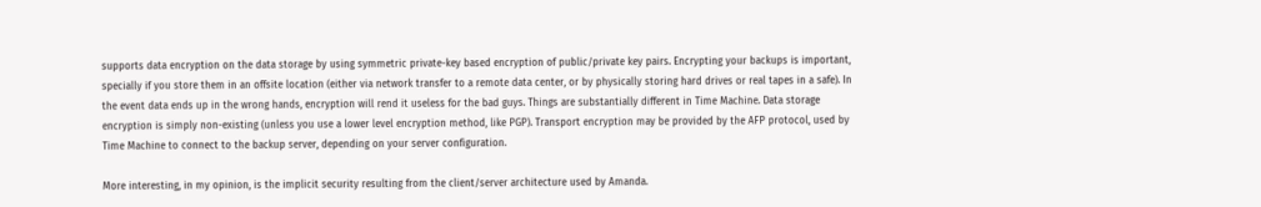supports data encryption on the data storage by using symmetric private-key based encryption of public/private key pairs. Encrypting your backups is important, specially if you store them in an offsite location (either via network transfer to a remote data center, or by physically storing hard drives or real tapes in a safe). In the event data ends up in the wrong hands, encryption will rend it useless for the bad guys. Things are substantially different in Time Machine. Data storage encryption is simply non-existing (unless you use a lower level encryption method, like PGP). Transport encryption may be provided by the AFP protocol, used by Time Machine to connect to the backup server, depending on your server configuration.

More interesting, in my opinion, is the implicit security resulting from the client/server architecture used by Amanda.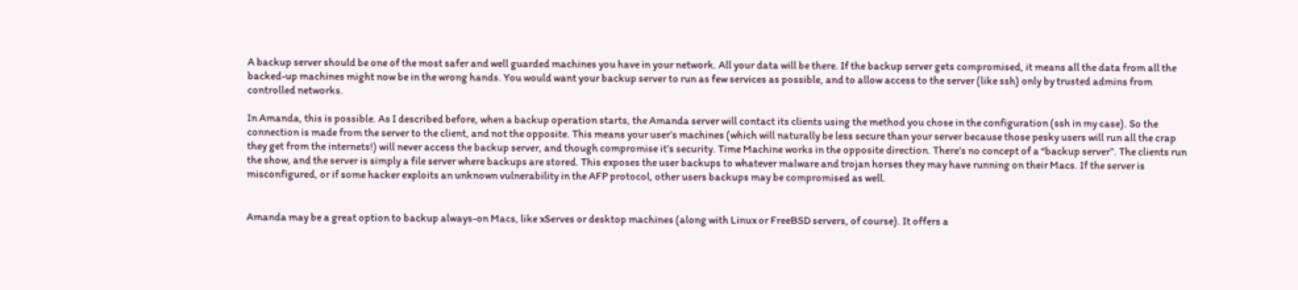A backup server should be one of the most safer and well guarded machines you have in your network. All your data will be there. If the backup server gets compromised, it means all the data from all the backed-up machines might now be in the wrong hands. You would want your backup server to run as few services as possible, and to allow access to the server (like ssh) only by trusted admins from controlled networks.

In Amanda, this is possible. As I described before, when a backup operation starts, the Amanda server will contact its clients using the method you chose in the configuration (ssh in my case). So the connection is made from the server to the client, and not the opposite. This means your user’s machines (which will naturally be less secure than your server because those pesky users will run all the crap they get from the internets!) will never access the backup server, and though compromise it’s security. Time Machine works in the opposite direction. There’s no concept of a “backup server”. The clients run the show, and the server is simply a file server where backups are stored. This exposes the user backups to whatever malware and trojan horses they may have running on their Macs. If the server is misconfigured, or if some hacker exploits an unknown vulnerability in the AFP protocol, other users backups may be compromised as well.


Amanda may be a great option to backup always-on Macs, like xServes or desktop machines (along with Linux or FreeBSD servers, of course). It offers a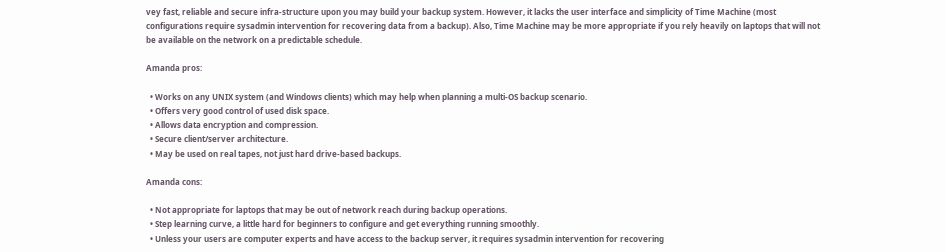vey fast, reliable and secure infra-structure upon you may build your backup system. However, it lacks the user interface and simplicity of Time Machine (most configurations require sysadmin intervention for recovering data from a backup). Also, Time Machine may be more appropriate if you rely heavily on laptops that will not be available on the network on a predictable schedule.

Amanda pros:

  • Works on any UNIX system (and Windows clients) which may help when planning a multi-OS backup scenario.
  • Offers very good control of used disk space.
  • Allows data encryption and compression.
  • Secure client/server architecture.
  • May be used on real tapes, not just hard drive-based backups.

Amanda cons:

  • Not appropriate for laptops that may be out of network reach during backup operations.
  • Step learning curve, a little hard for beginners to configure and get everything running smoothly.
  • Unless your users are computer experts and have access to the backup server, it requires sysadmin intervention for recovering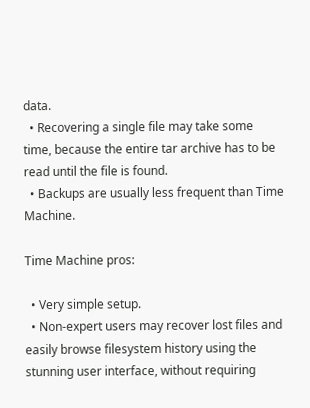data.
  • Recovering a single file may take some time, because the entire tar archive has to be read until the file is found.
  • Backups are usually less frequent than Time Machine.

Time Machine pros:

  • Very simple setup.
  • Non-expert users may recover lost files and easily browse filesystem history using the stunning user interface, without requiring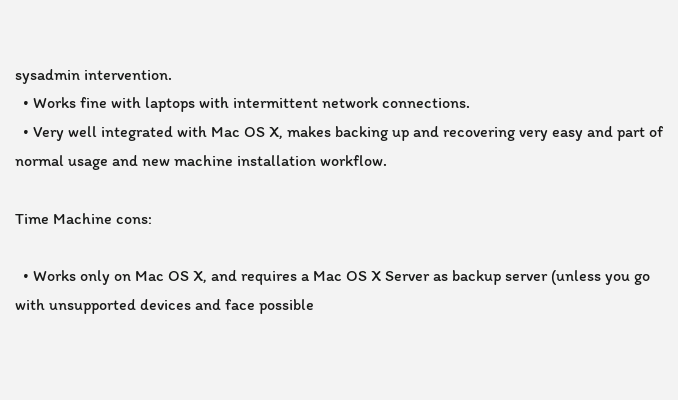sysadmin intervention.
  • Works fine with laptops with intermittent network connections.
  • Very well integrated with Mac OS X, makes backing up and recovering very easy and part of normal usage and new machine installation workflow.

Time Machine cons:

  • Works only on Mac OS X, and requires a Mac OS X Server as backup server (unless you go with unsupported devices and face possible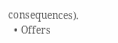consequences).
  • Offers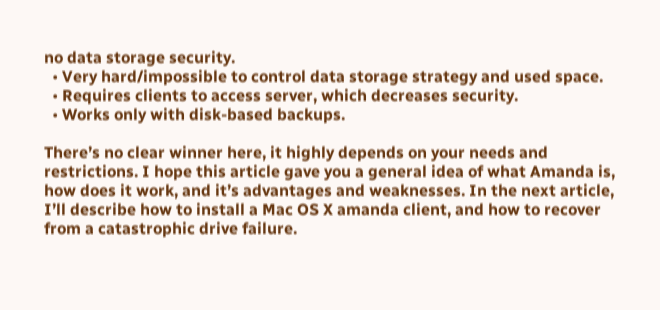no data storage security.
  • Very hard/impossible to control data storage strategy and used space.
  • Requires clients to access server, which decreases security.
  • Works only with disk-based backups.

There’s no clear winner here, it highly depends on your needs and restrictions. I hope this article gave you a general idea of what Amanda is, how does it work, and it’s advantages and weaknesses. In the next article, I’ll describe how to install a Mac OS X amanda client, and how to recover from a catastrophic drive failure.